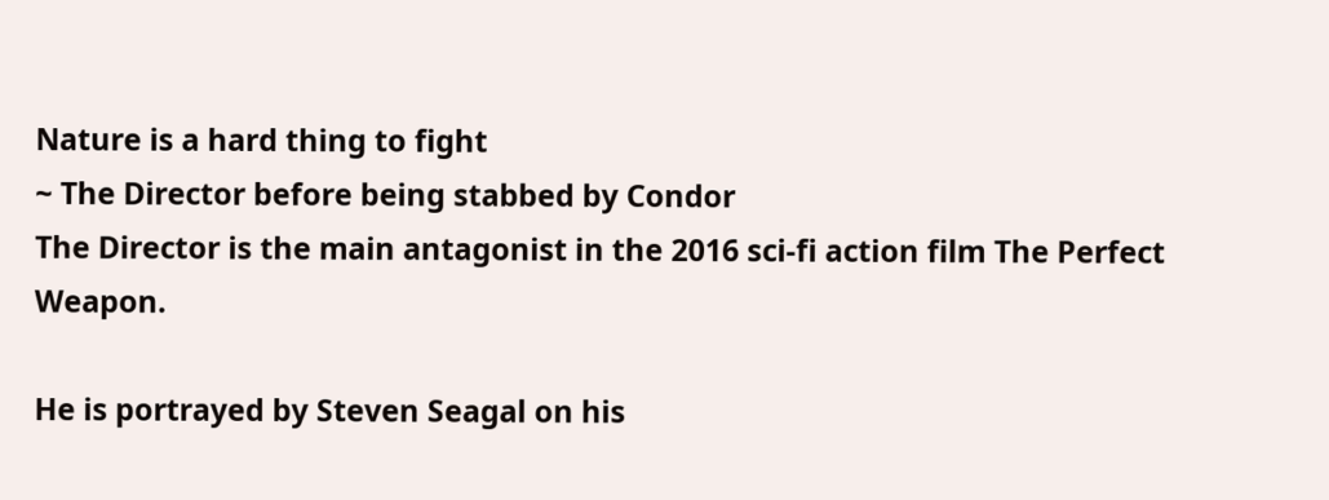Nature is a hard thing to fight
~ The Director before being stabbed by Condor
The Director is the main antagonist in the 2016 sci-fi action film The Perfect Weapon.

He is portrayed by Steven Seagal on his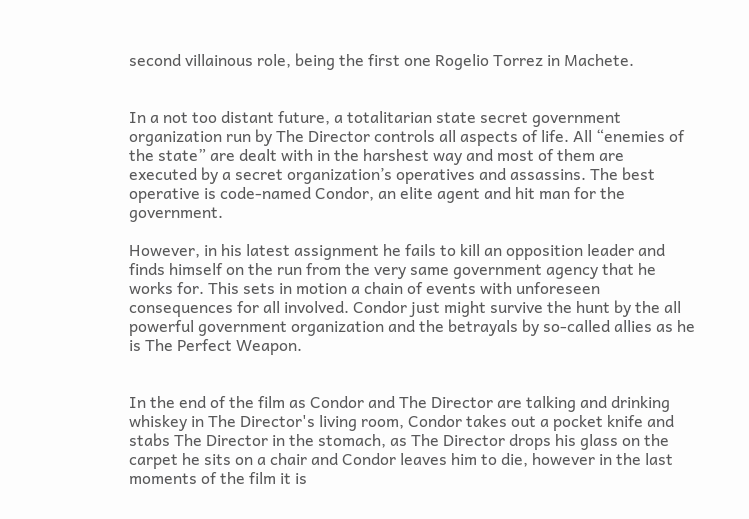second villainous role, being the first one Rogelio Torrez in Machete.


In a not too distant future, a totalitarian state secret government organization run by The Director controls all aspects of life. All “enemies of the state” are dealt with in the harshest way and most of them are executed by a secret organization’s operatives and assassins. The best operative is code-named Condor, an elite agent and hit man for the government.

However, in his latest assignment he fails to kill an opposition leader and finds himself on the run from the very same government agency that he works for. This sets in motion a chain of events with unforeseen consequences for all involved. Condor just might survive the hunt by the all powerful government organization and the betrayals by so-called allies as he is The Perfect Weapon.


In the end of the film as Condor and The Director are talking and drinking whiskey in The Director's living room, Condor takes out a pocket knife and stabs The Director in the stomach, as The Director drops his glass on the carpet he sits on a chair and Condor leaves him to die, however in the last moments of the film it is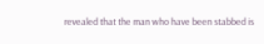revealed that the man who have been stabbed is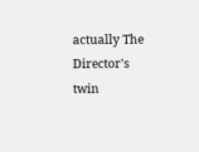actually The Director's twin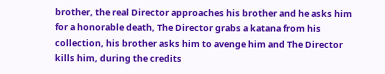brother, the real Director approaches his brother and he asks him for a honorable death, The Director grabs a katana from his collection, his brother asks him to avenge him and The Director kills him, during the credits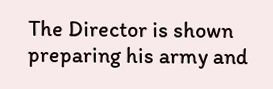The Director is shown preparing his army and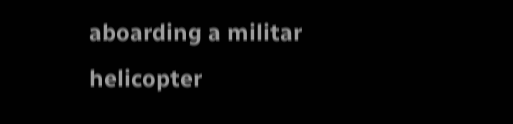aboarding a militar helicopter